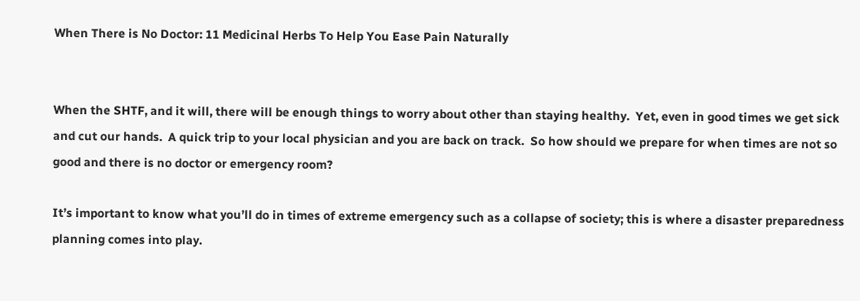When There is No Doctor: 11 Medicinal Herbs To Help You Ease Pain Naturally


When the SHTF, and it will, there will be enough things to worry about other than staying healthy.  Yet, even in good times we get sick and cut our hands.  A quick trip to your local physician and you are back on track.  So how should we prepare for when times are not so good and there is no doctor or emergency room?

It’s important to know what you’ll do in times of extreme emergency such as a collapse of society; this is where a disaster preparedness planning comes into play.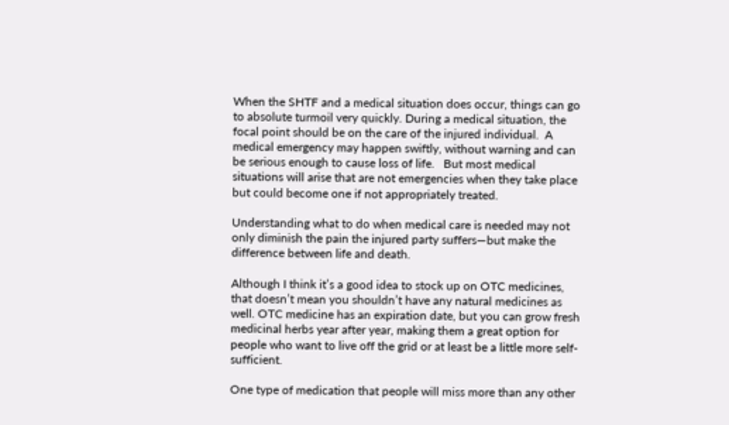When the SHTF and a medical situation does occur, things can go to absolute turmoil very quickly. During a medical situation, the focal point should be on the care of the injured individual.  A medical emergency may happen swiftly, without warning and can be serious enough to cause loss of life.   But most medical situations will arise that are not emergencies when they take place but could become one if not appropriately treated.

Understanding what to do when medical care is needed may not only diminish the pain the injured party suffers—but make the difference between life and death.

Although I think it’s a good idea to stock up on OTC medicines, that doesn’t mean you shouldn’t have any natural medicines as well. OTC medicine has an expiration date, but you can grow fresh medicinal herbs year after year, making them a great option for people who want to live off the grid or at least be a little more self-sufficient.

One type of medication that people will miss more than any other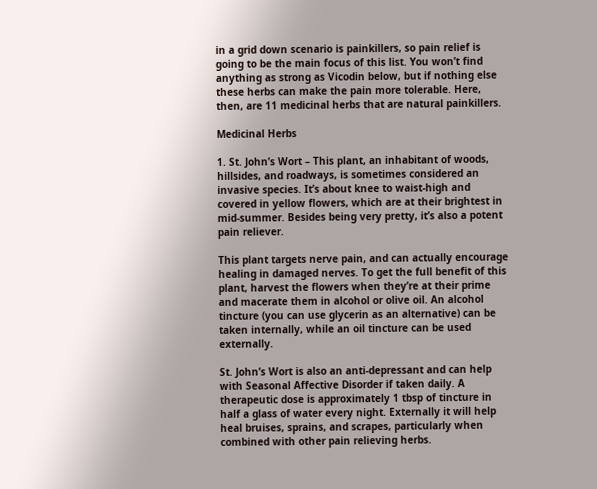in a grid down scenario is painkillers, so pain relief is going to be the main focus of this list. You won’t find anything as strong as Vicodin below, but if nothing else these herbs can make the pain more tolerable. Here, then, are 11 medicinal herbs that are natural painkillers.

Medicinal Herbs

1. St. John’s Wort – This plant, an inhabitant of woods, hillsides, and roadways, is sometimes considered an invasive species. It’s about knee to waist-high and covered in yellow flowers, which are at their brightest in mid-summer. Besides being very pretty, it’s also a potent pain reliever.

This plant targets nerve pain, and can actually encourage healing in damaged nerves. To get the full benefit of this plant, harvest the flowers when they’re at their prime and macerate them in alcohol or olive oil. An alcohol tincture (you can use glycerin as an alternative) can be taken internally, while an oil tincture can be used externally.

St. John’s Wort is also an anti-depressant and can help with Seasonal Affective Disorder if taken daily. A therapeutic dose is approximately 1 tbsp of tincture in half a glass of water every night. Externally it will help heal bruises, sprains, and scrapes, particularly when combined with other pain relieving herbs.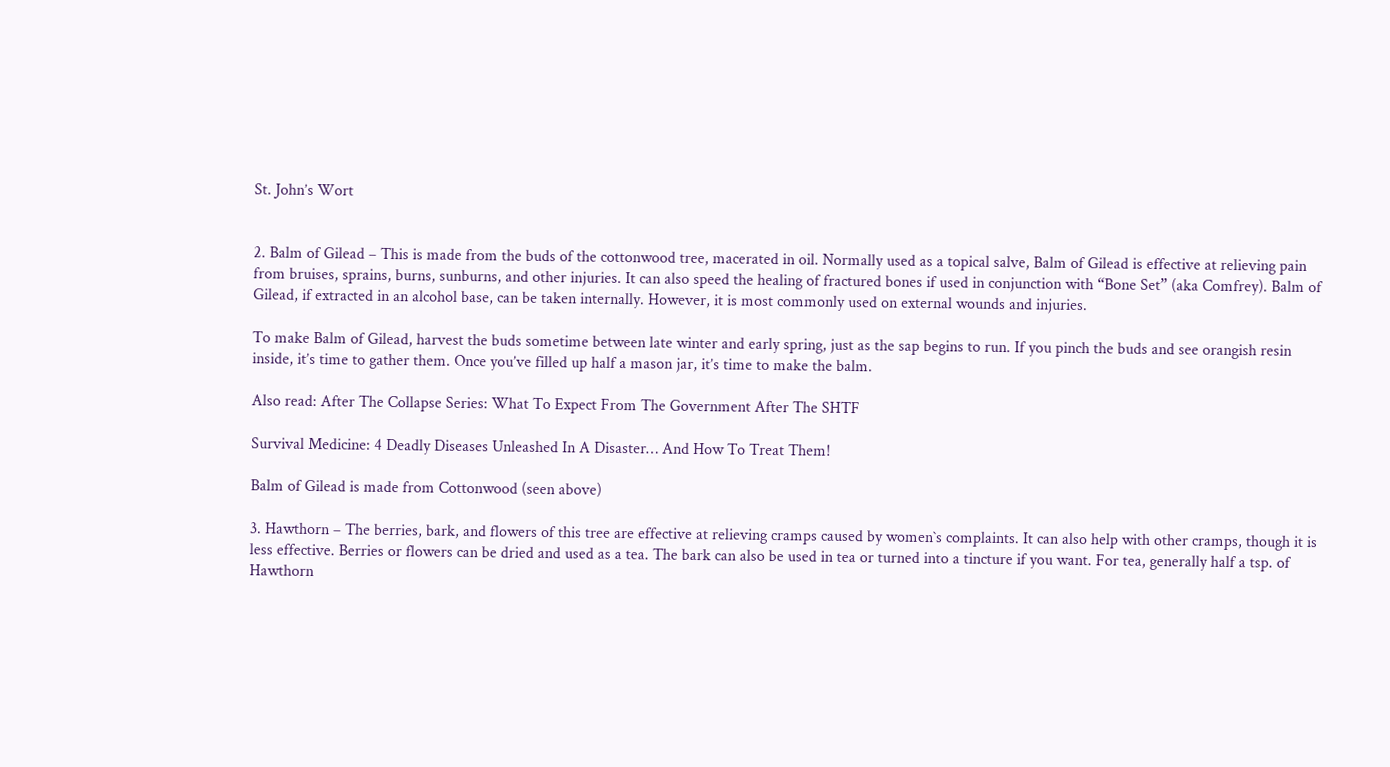St. John’s Wort


2. Balm of Gilead – This is made from the buds of the cottonwood tree, macerated in oil. Normally used as a topical salve, Balm of Gilead is effective at relieving pain from bruises, sprains, burns, sunburns, and other injuries. It can also speed the healing of fractured bones if used in conjunction with “Bone Set” (aka Comfrey). Balm of Gilead, if extracted in an alcohol base, can be taken internally. However, it is most commonly used on external wounds and injuries.

To make Balm of Gilead, harvest the buds sometime between late winter and early spring, just as the sap begins to run. If you pinch the buds and see orangish resin inside, it’s time to gather them. Once you’ve filled up half a mason jar, it’s time to make the balm.

Also read: After The Collapse Series: What To Expect From The Government After The SHTF

Survival Medicine: 4 Deadly Diseases Unleashed In A Disaster… And How To Treat Them!

Balm of Gilead is made from Cottonwood (seen above)

3. Hawthorn – The berries, bark, and flowers of this tree are effective at relieving cramps caused by women`s complaints. It can also help with other cramps, though it is less effective. Berries or flowers can be dried and used as a tea. The bark can also be used in tea or turned into a tincture if you want. For tea, generally half a tsp. of Hawthorn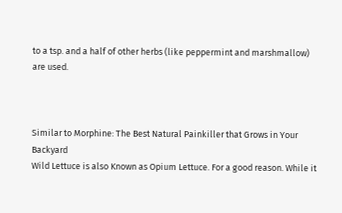to a tsp. and a half of other herbs (like peppermint and marshmallow) are used.



Similar to Morphine: The Best Natural Painkiller that Grows in Your Backyard
Wild Lettuce is also Known as Opium Lettuce. For a good reason. While it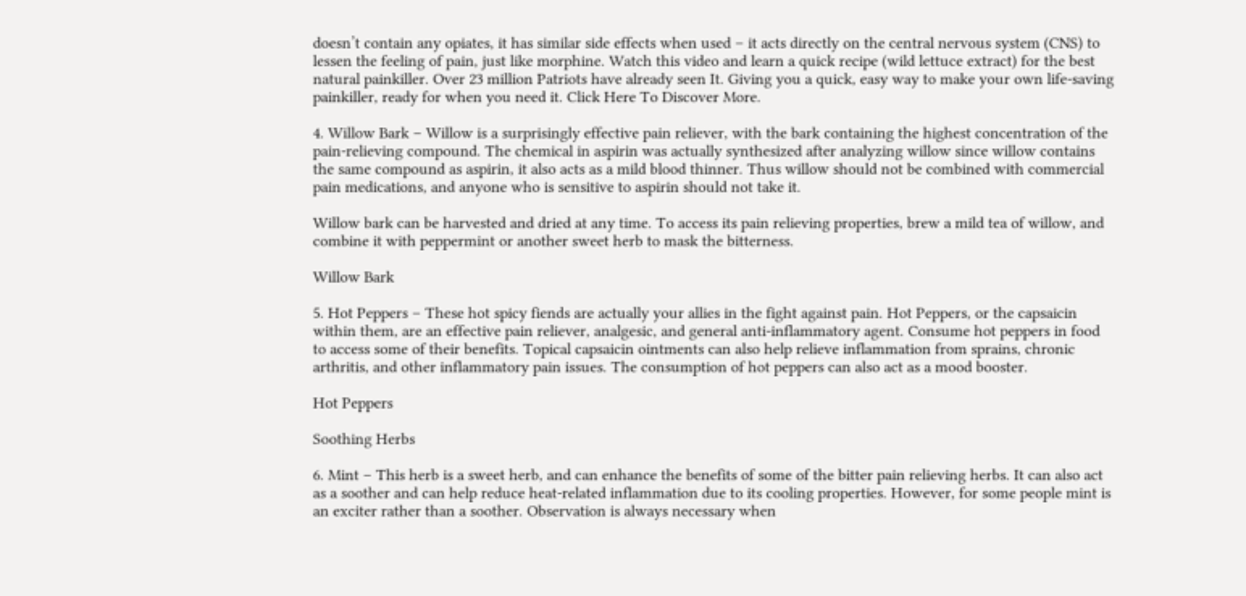doesn’t contain any opiates, it has similar side effects when used – it acts directly on the central nervous system (CNS) to lessen the feeling of pain, just like morphine. Watch this video and learn a quick recipe (wild lettuce extract) for the best natural painkiller. Over 23 million Patriots have already seen It. Giving you a quick, easy way to make your own life-saving painkiller, ready for when you need it. Click Here To Discover More.

4. Willow Bark – Willow is a surprisingly effective pain reliever, with the bark containing the highest concentration of the pain-relieving compound. The chemical in aspirin was actually synthesized after analyzing willow since willow contains the same compound as aspirin, it also acts as a mild blood thinner. Thus willow should not be combined with commercial pain medications, and anyone who is sensitive to aspirin should not take it.

Willow bark can be harvested and dried at any time. To access its pain relieving properties, brew a mild tea of willow, and combine it with peppermint or another sweet herb to mask the bitterness.

Willow Bark

5. Hot Peppers – These hot spicy fiends are actually your allies in the fight against pain. Hot Peppers, or the capsaicin within them, are an effective pain reliever, analgesic, and general anti-inflammatory agent. Consume hot peppers in food to access some of their benefits. Topical capsaicin ointments can also help relieve inflammation from sprains, chronic arthritis, and other inflammatory pain issues. The consumption of hot peppers can also act as a mood booster.

Hot Peppers

Soothing Herbs

6. Mint – This herb is a sweet herb, and can enhance the benefits of some of the bitter pain relieving herbs. It can also act as a soother and can help reduce heat-related inflammation due to its cooling properties. However, for some people mint is an exciter rather than a soother. Observation is always necessary when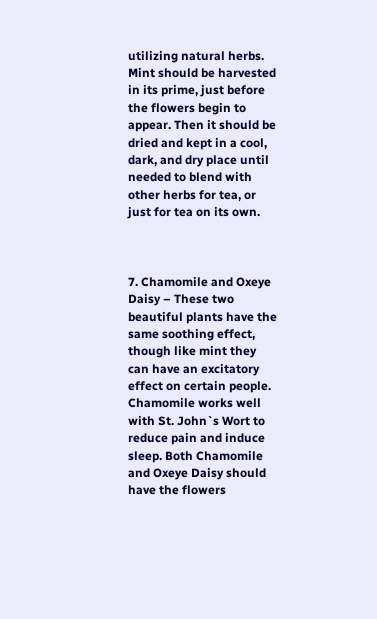utilizing natural herbs. Mint should be harvested in its prime, just before the flowers begin to appear. Then it should be dried and kept in a cool, dark, and dry place until needed to blend with other herbs for tea, or just for tea on its own.



7. Chamomile and Oxeye Daisy – These two beautiful plants have the same soothing effect, though like mint they can have an excitatory effect on certain people. Chamomile works well with St. John`s Wort to reduce pain and induce sleep. Both Chamomile and Oxeye Daisy should have the flowers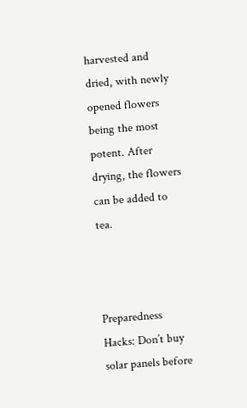harvested and dried, with newly opened flowers being the most potent. After drying, the flowers can be added to tea.



Preparedness Hacks: Don’t buy solar panels before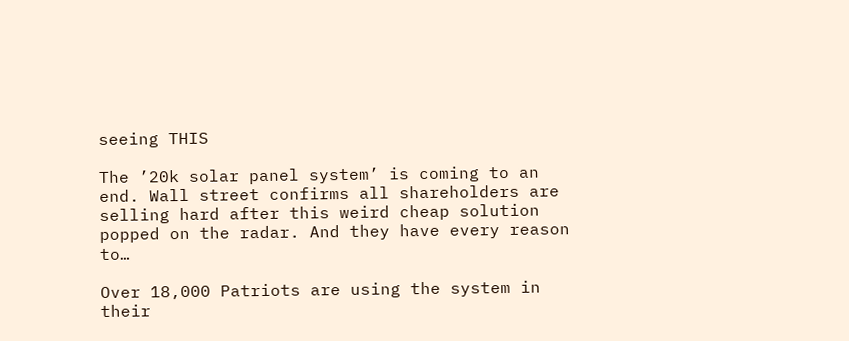seeing THIS

The ’20k solar panel system’ is coming to an end. Wall street confirms all shareholders are selling hard after this weird cheap solution popped on the radar. And they have every reason to…

Over 18,000 Patriots are using the system in their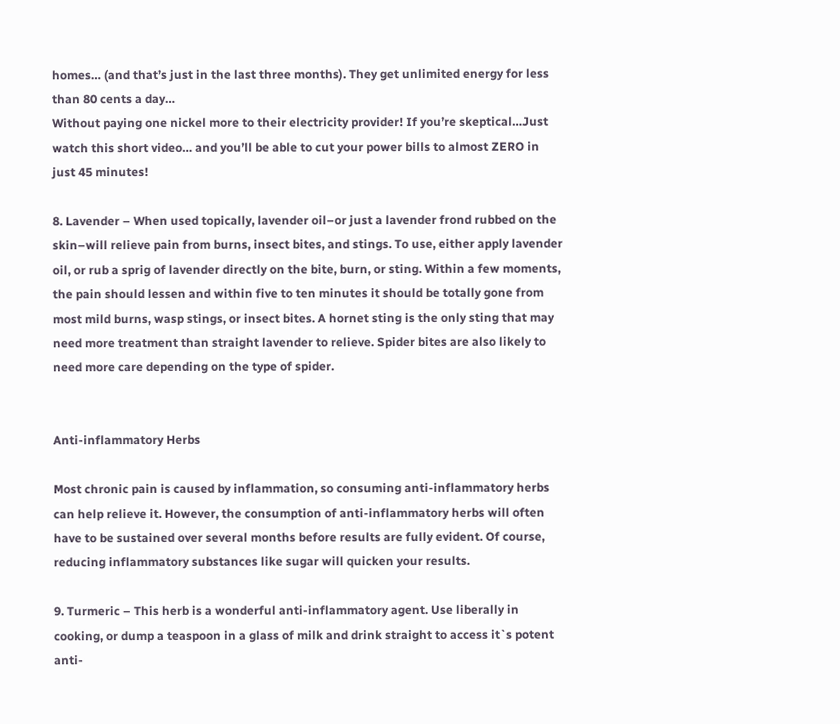homes… (and that’s just in the last three months). They get unlimited energy for less than 80 cents a day…
Without paying one nickel more to their electricity provider! If you’re skeptical…Just watch this short video… and you’ll be able to cut your power bills to almost ZERO in just 45 minutes!

8. Lavender – When used topically, lavender oil–or just a lavender frond rubbed on the skin–will relieve pain from burns, insect bites, and stings. To use, either apply lavender oil, or rub a sprig of lavender directly on the bite, burn, or sting. Within a few moments, the pain should lessen and within five to ten minutes it should be totally gone from most mild burns, wasp stings, or insect bites. A hornet sting is the only sting that may need more treatment than straight lavender to relieve. Spider bites are also likely to need more care depending on the type of spider.


Anti-inflammatory Herbs

Most chronic pain is caused by inflammation, so consuming anti-inflammatory herbs can help relieve it. However, the consumption of anti-inflammatory herbs will often have to be sustained over several months before results are fully evident. Of course, reducing inflammatory substances like sugar will quicken your results.

9. Turmeric – This herb is a wonderful anti-inflammatory agent. Use liberally in cooking, or dump a teaspoon in a glass of milk and drink straight to access it`s potent anti-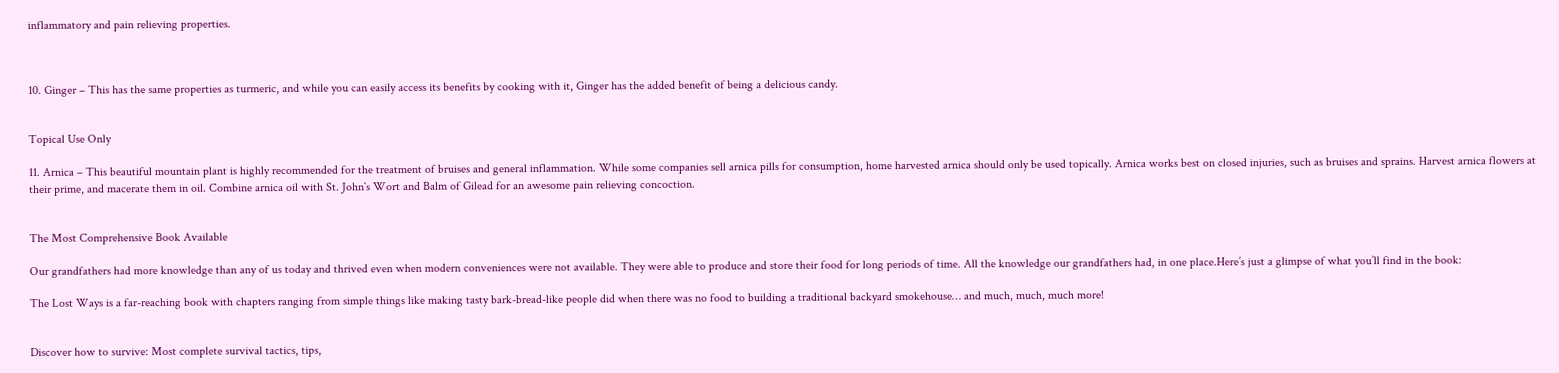inflammatory and pain relieving properties.



10. Ginger – This has the same properties as turmeric, and while you can easily access its benefits by cooking with it, Ginger has the added benefit of being a delicious candy.


Topical Use Only

11. Arnica – This beautiful mountain plant is highly recommended for the treatment of bruises and general inflammation. While some companies sell arnica pills for consumption, home harvested arnica should only be used topically. Arnica works best on closed injuries, such as bruises and sprains. Harvest arnica flowers at their prime, and macerate them in oil. Combine arnica oil with St. John`s Wort and Balm of Gilead for an awesome pain relieving concoction.


The Most Comprehensive Book Available

Our grandfathers had more knowledge than any of us today and thrived even when modern conveniences were not available. They were able to produce and store their food for long periods of time. All the knowledge our grandfathers had, in one place.Here’s just a glimpse of what you’ll find in the book:

The Lost Ways is a far-reaching book with chapters ranging from simple things like making tasty bark-bread-like people did when there was no food to building a traditional backyard smokehouse… and much, much, much more!


Discover how to survive: Most complete survival tactics, tips,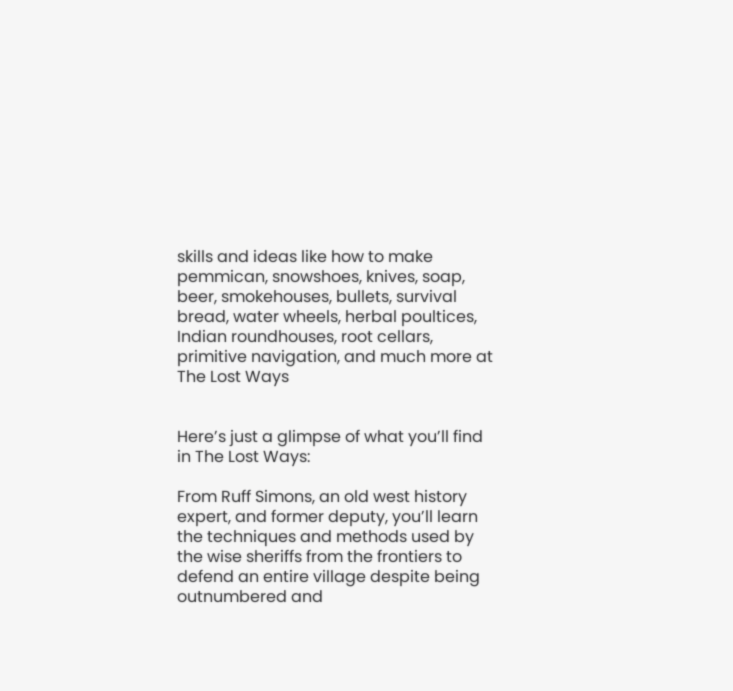skills and ideas like how to make pemmican, snowshoes, knives, soap, beer, smokehouses, bullets, survival bread, water wheels, herbal poultices, Indian roundhouses, root cellars, primitive navigation, and much more at The Lost Ways


Here’s just a glimpse of what you’ll find in The Lost Ways:

From Ruff Simons, an old west history expert, and former deputy, you’ll learn the techniques and methods used by the wise sheriffs from the frontiers to defend an entire village despite being outnumbered and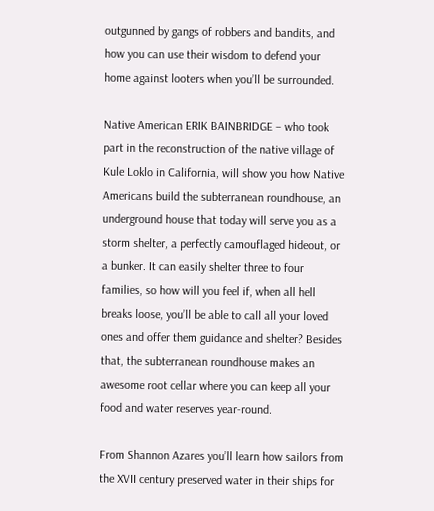outgunned by gangs of robbers and bandits, and how you can use their wisdom to defend your home against looters when you’ll be surrounded.

Native American ERIK BAINBRIDGE – who took part in the reconstruction of the native village of Kule Loklo in California, will show you how Native Americans build the subterranean roundhouse, an underground house that today will serve you as a storm shelter, a perfectly camouflaged hideout, or a bunker. It can easily shelter three to four families, so how will you feel if, when all hell breaks loose, you’ll be able to call all your loved ones and offer them guidance and shelter? Besides that, the subterranean roundhouse makes an awesome root cellar where you can keep all your food and water reserves year-round.

From Shannon Azares you’ll learn how sailors from the XVII century preserved water in their ships for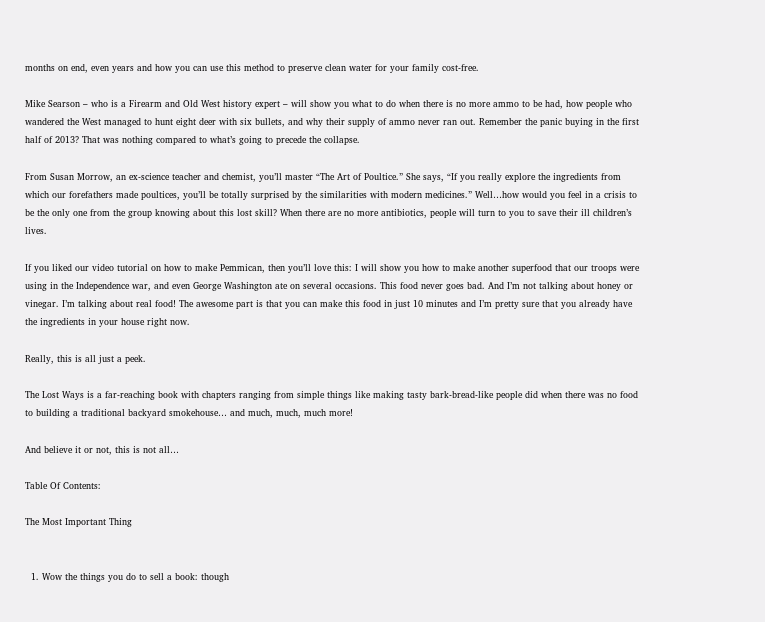months on end, even years and how you can use this method to preserve clean water for your family cost-free.

Mike Searson – who is a Firearm and Old West history expert – will show you what to do when there is no more ammo to be had, how people who wandered the West managed to hunt eight deer with six bullets, and why their supply of ammo never ran out. Remember the panic buying in the first half of 2013? That was nothing compared to what’s going to precede the collapse.

From Susan Morrow, an ex-science teacher and chemist, you’ll master “The Art of Poultice.” She says, “If you really explore the ingredients from which our forefathers made poultices, you’ll be totally surprised by the similarities with modern medicines.” Well…how would you feel in a crisis to be the only one from the group knowing about this lost skill? When there are no more antibiotics, people will turn to you to save their ill children’s lives.

If you liked our video tutorial on how to make Pemmican, then you’ll love this: I will show you how to make another superfood that our troops were using in the Independence war, and even George Washington ate on several occasions. This food never goes bad. And I’m not talking about honey or vinegar. I’m talking about real food! The awesome part is that you can make this food in just 10 minutes and I’m pretty sure that you already have the ingredients in your house right now.

Really, this is all just a peek.

The Lost Ways is a far-reaching book with chapters ranging from simple things like making tasty bark-bread-like people did when there was no food to building a traditional backyard smokehouse… and much, much, much more!

And believe it or not, this is not all…

Table Of Contents:

The Most Important Thing


  1. Wow the things you do to sell a book: though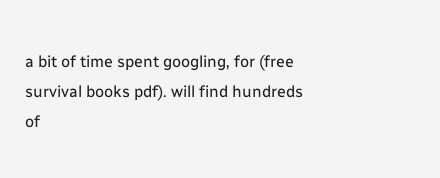a bit of time spent googling, for (free survival books pdf). will find hundreds of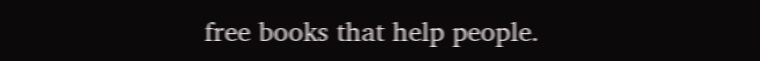free books that help people.